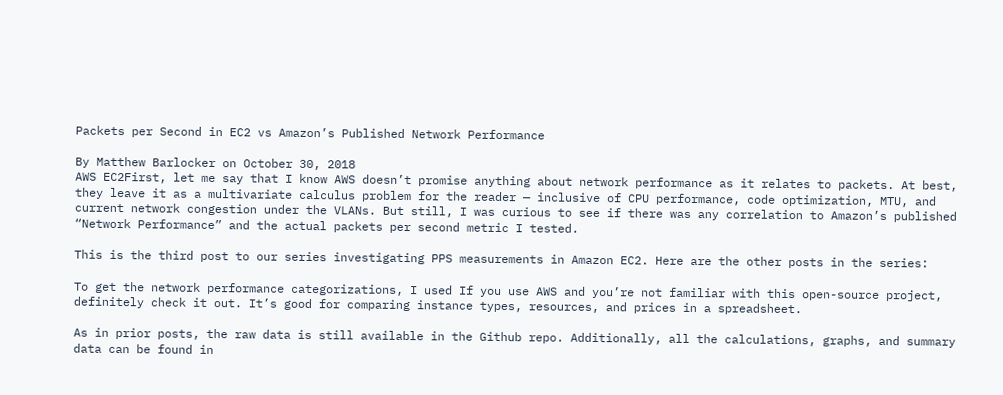Packets per Second in EC2 vs Amazon’s Published Network Performance

By Matthew Barlocker on October 30, 2018
AWS EC2First, let me say that I know AWS doesn’t promise anything about network performance as it relates to packets. At best, they leave it as a multivariate calculus problem for the reader — inclusive of CPU performance, code optimization, MTU, and current network congestion under the VLANs. But still, I was curious to see if there was any correlation to Amazon’s published “Network Performance” and the actual packets per second metric I tested.

This is the third post to our series investigating PPS measurements in Amazon EC2. Here are the other posts in the series:

To get the network performance categorizations, I used If you use AWS and you’re not familiar with this open-source project, definitely check it out. It’s good for comparing instance types, resources, and prices in a spreadsheet.

As in prior posts, the raw data is still available in the Github repo. Additionally, all the calculations, graphs, and summary data can be found in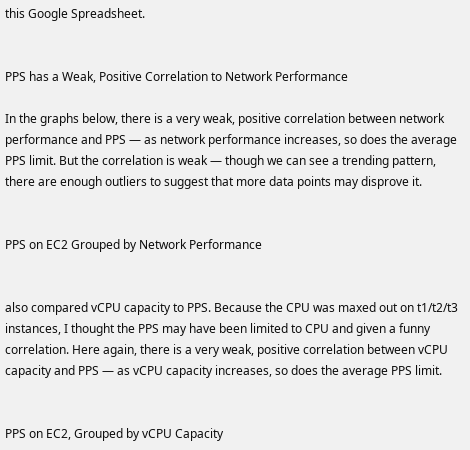this Google Spreadsheet.


PPS has a Weak, Positive Correlation to Network Performance

In the graphs below, there is a very weak, positive correlation between network performance and PPS — as network performance increases, so does the average PPS limit. But the correlation is weak — though we can see a trending pattern, there are enough outliers to suggest that more data points may disprove it.


PPS on EC2 Grouped by Network Performance


also compared vCPU capacity to PPS. Because the CPU was maxed out on t1/t2/t3 instances, I thought the PPS may have been limited to CPU and given a funny correlation. Here again, there is a very weak, positive correlation between vCPU capacity and PPS — as vCPU capacity increases, so does the average PPS limit.


PPS on EC2, Grouped by vCPU Capacity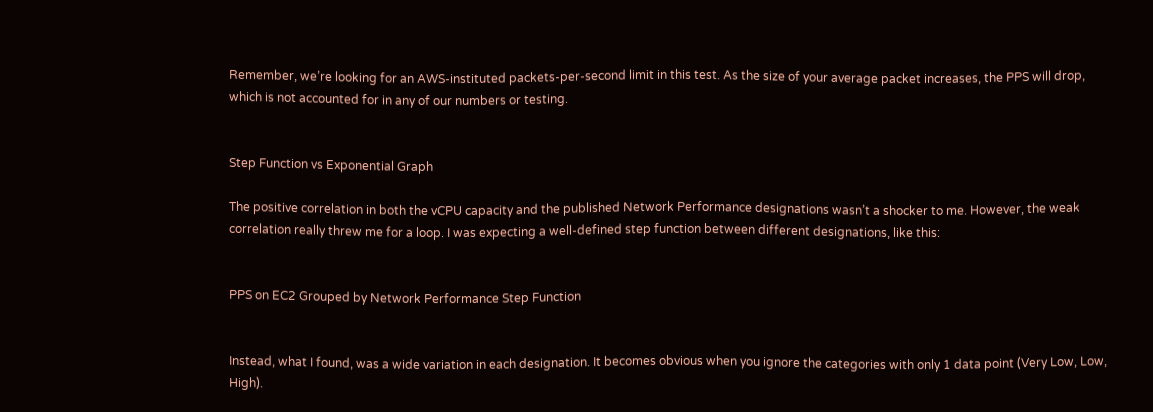Remember, we’re looking for an AWS-instituted packets-per-second limit in this test. As the size of your average packet increases, the PPS will drop, which is not accounted for in any of our numbers or testing.


Step Function vs Exponential Graph

The positive correlation in both the vCPU capacity and the published Network Performance designations wasn’t a shocker to me. However, the weak correlation really threw me for a loop. I was expecting a well-defined step function between different designations, like this:


PPS on EC2 Grouped by Network Performance Step Function


Instead, what I found, was a wide variation in each designation. It becomes obvious when you ignore the categories with only 1 data point (Very Low, Low, High).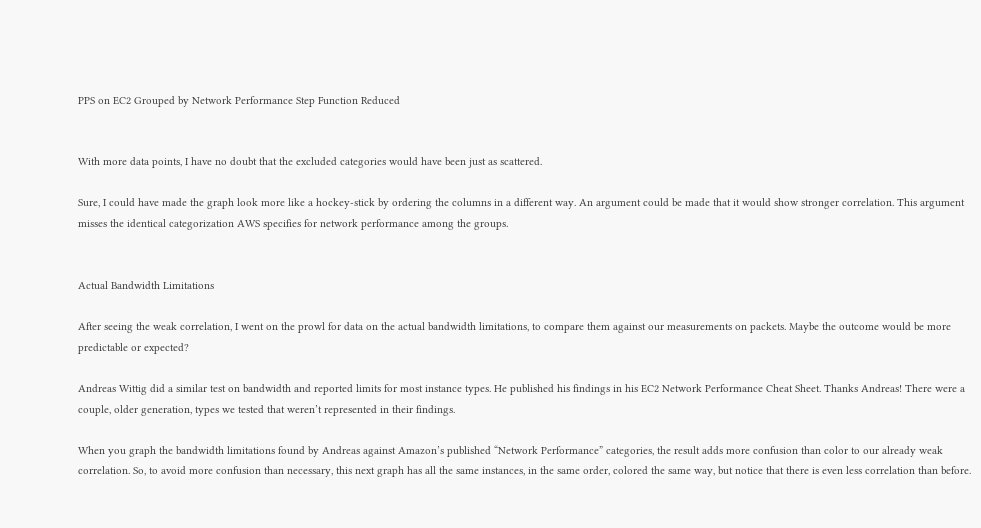PPS on EC2 Grouped by Network Performance Step Function Reduced


With more data points, I have no doubt that the excluded categories would have been just as scattered.

Sure, I could have made the graph look more like a hockey-stick by ordering the columns in a different way. An argument could be made that it would show stronger correlation. This argument misses the identical categorization AWS specifies for network performance among the groups.


Actual Bandwidth Limitations

After seeing the weak correlation, I went on the prowl for data on the actual bandwidth limitations, to compare them against our measurements on packets. Maybe the outcome would be more predictable or expected?

Andreas Wittig did a similar test on bandwidth and reported limits for most instance types. He published his findings in his EC2 Network Performance Cheat Sheet. Thanks Andreas! There were a couple, older generation, types we tested that weren’t represented in their findings.

When you graph the bandwidth limitations found by Andreas against Amazon’s published “Network Performance” categories, the result adds more confusion than color to our already weak correlation. So, to avoid more confusion than necessary, this next graph has all the same instances, in the same order, colored the same way, but notice that there is even less correlation than before.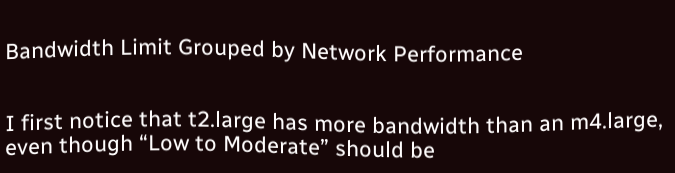Bandwidth Limit Grouped by Network Performance


I first notice that t2.large has more bandwidth than an m4.large, even though “Low to Moderate” should be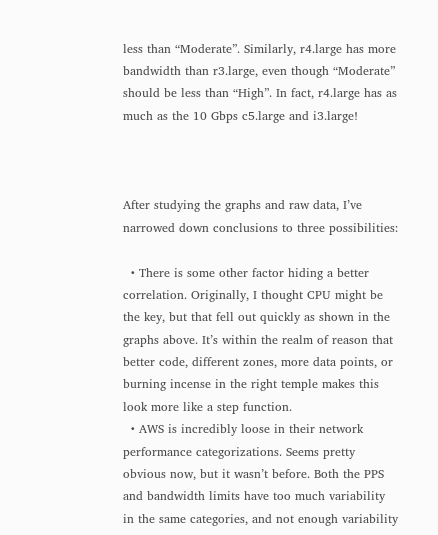less than “Moderate”. Similarly, r4.large has more bandwidth than r3.large, even though “Moderate” should be less than “High”. In fact, r4.large has as much as the 10 Gbps c5.large and i3.large!



After studying the graphs and raw data, I’ve narrowed down conclusions to three possibilities:

  • There is some other factor hiding a better correlation. Originally, I thought CPU might be the key, but that fell out quickly as shown in the graphs above. It’s within the realm of reason that better code, different zones, more data points, or burning incense in the right temple makes this look more like a step function.
  • AWS is incredibly loose in their network performance categorizations. Seems pretty obvious now, but it wasn’t before. Both the PPS and bandwidth limits have too much variability in the same categories, and not enough variability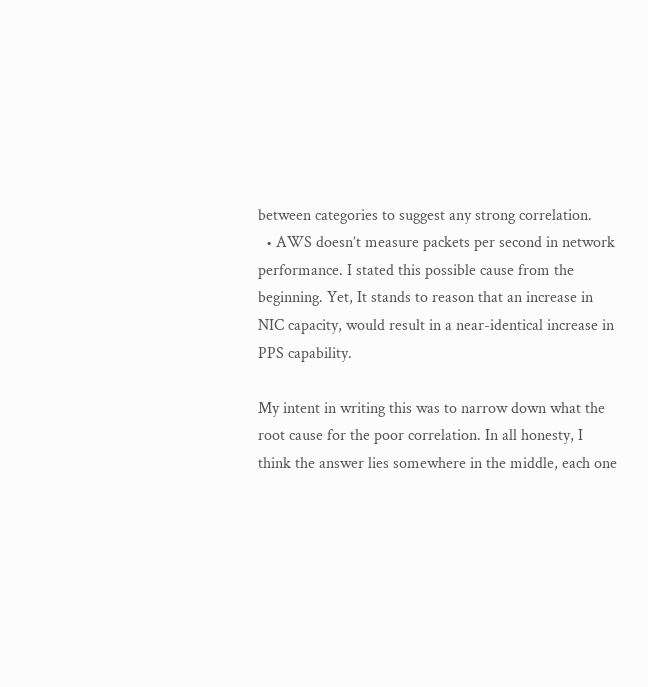between categories to suggest any strong correlation.
  • AWS doesn’t measure packets per second in network performance. I stated this possible cause from the beginning. Yet, It stands to reason that an increase in NIC capacity, would result in a near-identical increase in PPS capability.

My intent in writing this was to narrow down what the root cause for the poor correlation. In all honesty, I think the answer lies somewhere in the middle, each one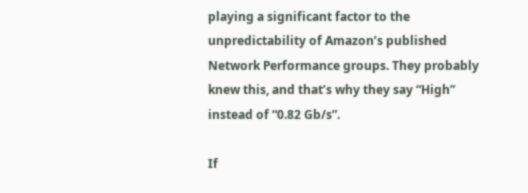playing a significant factor to the unpredictability of Amazon’s published Network Performance groups. They probably knew this, and that’s why they say “High” instead of “0.82 Gb/s”.

If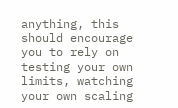anything, this should encourage you to rely on testing your own limits, watching your own scaling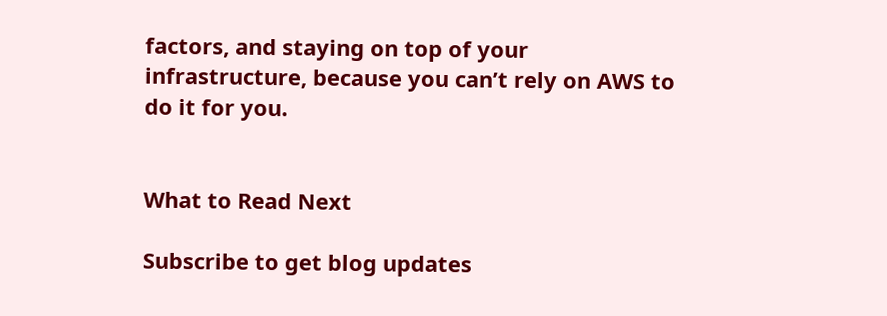factors, and staying on top of your infrastructure, because you can’t rely on AWS to do it for you.


What to Read Next

Subscribe to get blog updates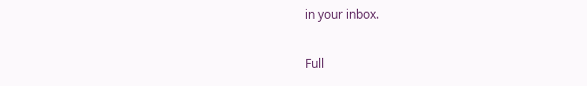in your inbox.

Full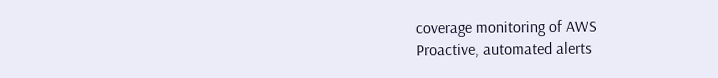coverage monitoring of AWS
Proactive, automated alerts